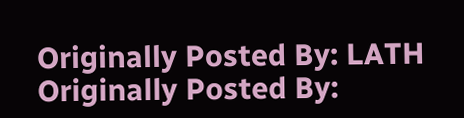Originally Posted By: LATH
Originally Posted By: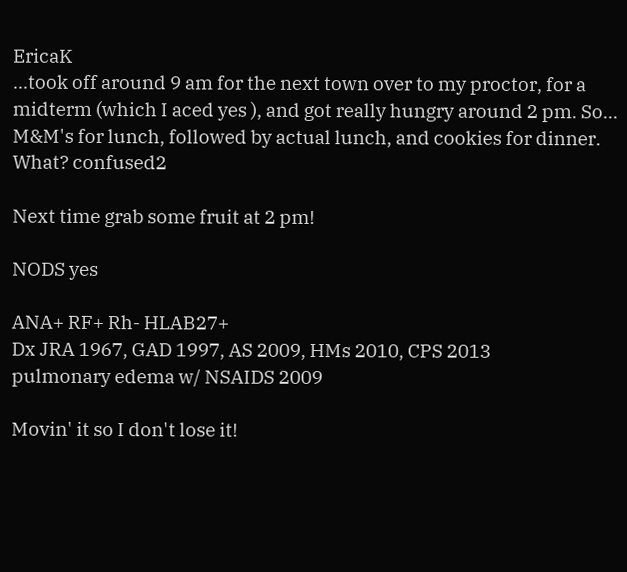EricaK
...took off around 9 am for the next town over to my proctor, for a midterm (which I aced yes ), and got really hungry around 2 pm. So... M&M's for lunch, followed by actual lunch, and cookies for dinner. What? confused2

Next time grab some fruit at 2 pm!

NODS yes

ANA+ RF+ Rh- HLAB27+
Dx JRA 1967, GAD 1997, AS 2009, HMs 2010, CPS 2013
pulmonary edema w/ NSAIDS 2009

Movin' it so I don't lose it!